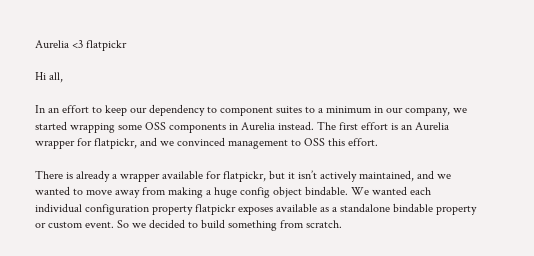Aurelia <3 flatpickr

Hi all,

In an effort to keep our dependency to component suites to a minimum in our company, we started wrapping some OSS components in Aurelia instead. The first effort is an Aurelia wrapper for flatpickr, and we convinced management to OSS this effort.

There is already a wrapper available for flatpickr, but it isn’t actively maintained, and we wanted to move away from making a huge config object bindable. We wanted each individual configuration property flatpickr exposes available as a standalone bindable property or custom event. So we decided to build something from scratch.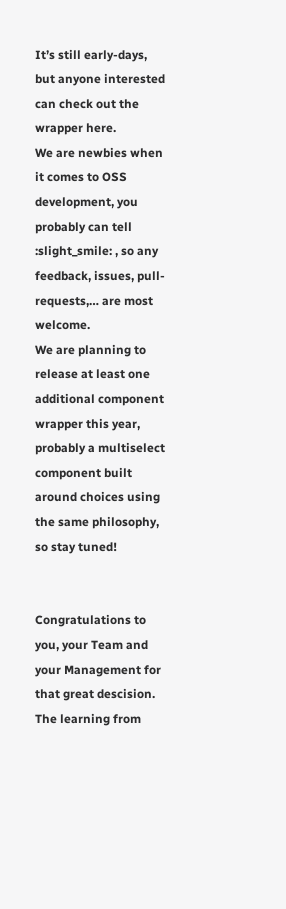It’s still early-days, but anyone interested can check out the wrapper here.
We are newbies when it comes to OSS development, you probably can tell :slight_smile: , so any feedback, issues, pull-requests,… are most welcome.
We are planning to release at least one additional component wrapper this year, probably a multiselect component built around choices using the same philosophy, so stay tuned!


Congratulations to you, your Team and your Management for that great descision. The learning from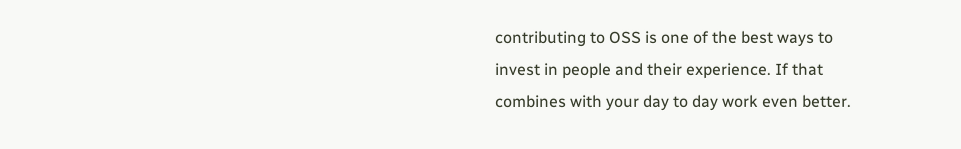contributing to OSS is one of the best ways to invest in people and their experience. If that combines with your day to day work even better.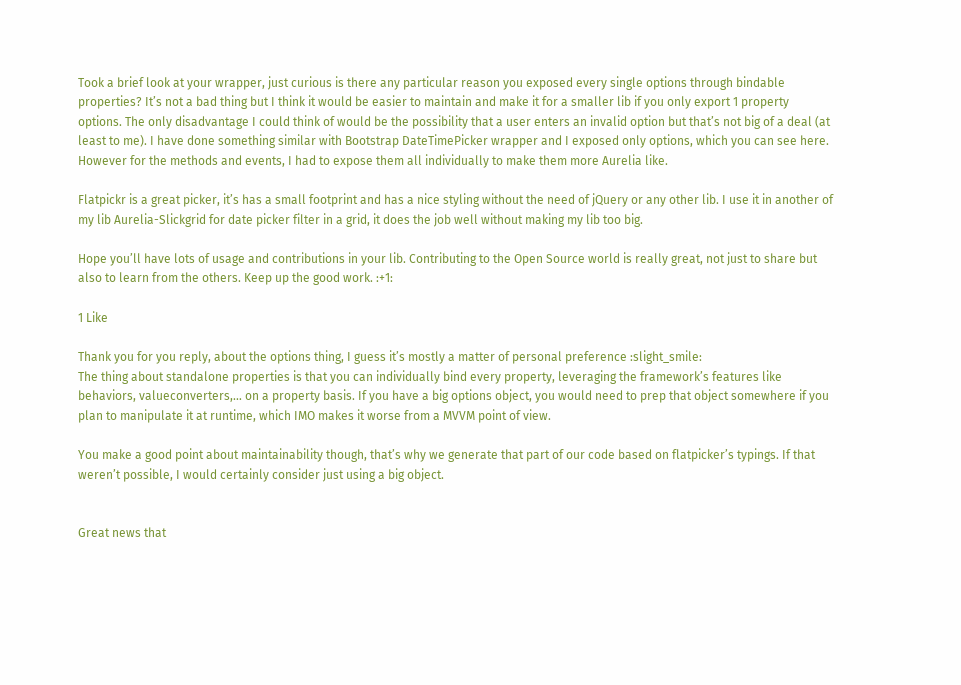Took a brief look at your wrapper, just curious is there any particular reason you exposed every single options through bindable properties? It’s not a bad thing but I think it would be easier to maintain and make it for a smaller lib if you only export 1 property options. The only disadvantage I could think of would be the possibility that a user enters an invalid option but that’s not big of a deal (at least to me). I have done something similar with Bootstrap DateTimePicker wrapper and I exposed only options, which you can see here. However for the methods and events, I had to expose them all individually to make them more Aurelia like.

Flatpickr is a great picker, it’s has a small footprint and has a nice styling without the need of jQuery or any other lib. I use it in another of my lib Aurelia-Slickgrid for date picker filter in a grid, it does the job well without making my lib too big.

Hope you’ll have lots of usage and contributions in your lib. Contributing to the Open Source world is really great, not just to share but also to learn from the others. Keep up the good work. :+1:

1 Like

Thank you for you reply, about the options thing, I guess it’s mostly a matter of personal preference :slight_smile:
The thing about standalone properties is that you can individually bind every property, leveraging the framework’s features like behaviors, valueconverters,… on a property basis. If you have a big options object, you would need to prep that object somewhere if you plan to manipulate it at runtime, which IMO makes it worse from a MVVM point of view.

You make a good point about maintainability though, that’s why we generate that part of our code based on flatpicker’s typings. If that weren’t possible, I would certainly consider just using a big object.


Great news that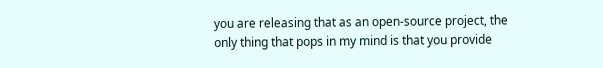you are releasing that as an open-source project, the only thing that pops in my mind is that you provide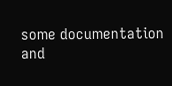some documentation and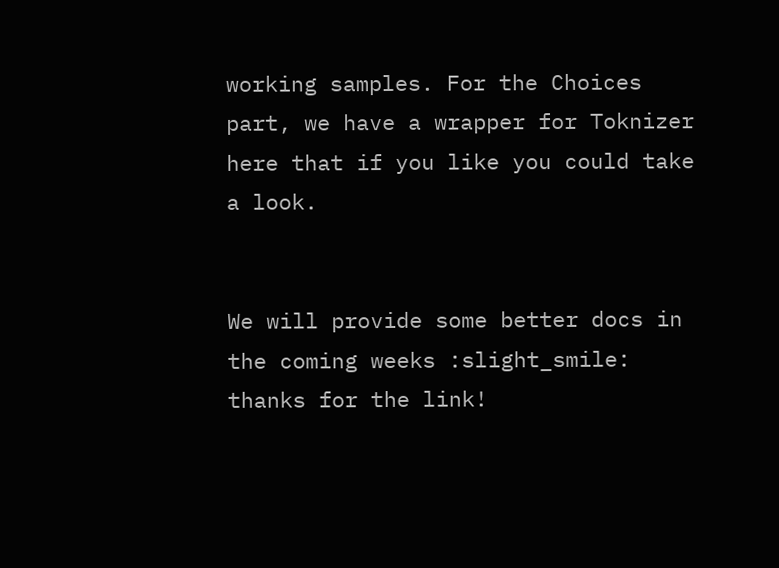working samples. For the Choices part, we have a wrapper for Toknizer here that if you like you could take a look.


We will provide some better docs in the coming weeks :slight_smile: thanks for the link!